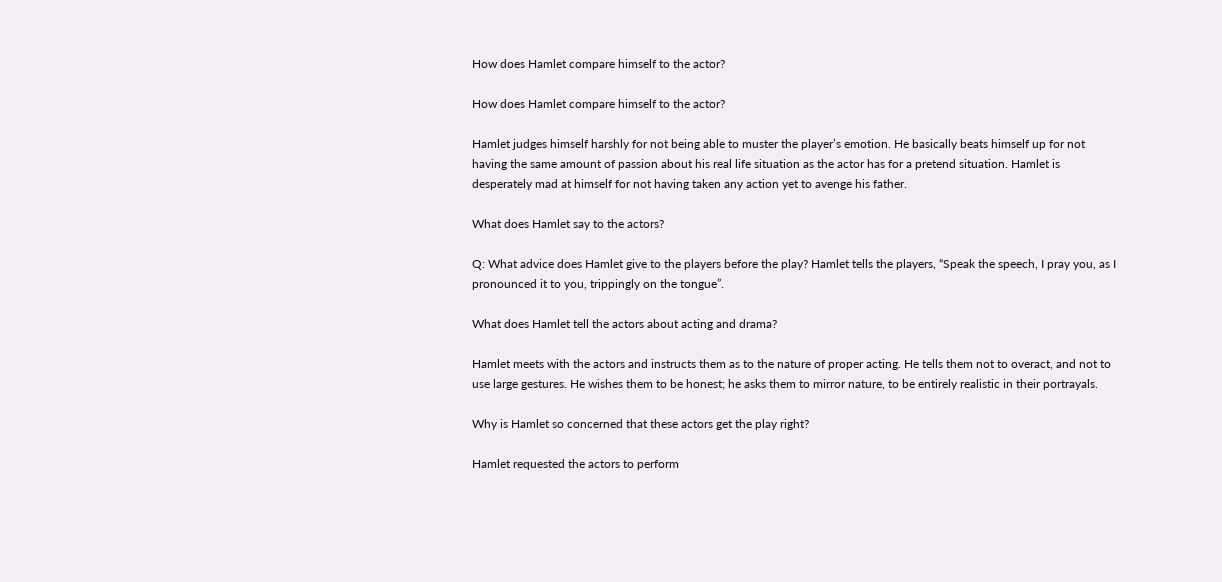How does Hamlet compare himself to the actor?

How does Hamlet compare himself to the actor?

Hamlet judges himself harshly for not being able to muster the player’s emotion. He basically beats himself up for not having the same amount of passion about his real life situation as the actor has for a pretend situation. Hamlet is desperately mad at himself for not having taken any action yet to avenge his father.

What does Hamlet say to the actors?

Q: What advice does Hamlet give to the players before the play? Hamlet tells the players, “Speak the speech, I pray you, as I pronounced it to you, trippingly on the tongue”.

What does Hamlet tell the actors about acting and drama?

Hamlet meets with the actors and instructs them as to the nature of proper acting. He tells them not to overact, and not to use large gestures. He wishes them to be honest; he asks them to mirror nature, to be entirely realistic in their portrayals.

Why is Hamlet so concerned that these actors get the play right?

Hamlet requested the actors to perform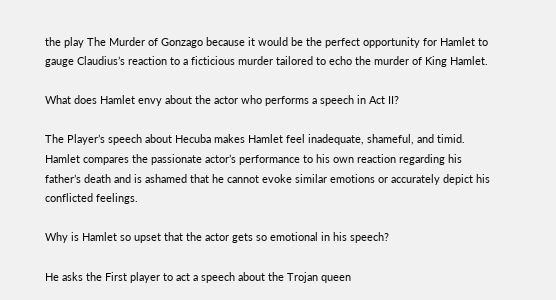the play The Murder of Gonzago because it would be the perfect opportunity for Hamlet to gauge Claudius’s reaction to a ficticious murder tailored to echo the murder of King Hamlet.

What does Hamlet envy about the actor who performs a speech in Act II?

The Player’s speech about Hecuba makes Hamlet feel inadequate, shameful, and timid. Hamlet compares the passionate actor’s performance to his own reaction regarding his father’s death and is ashamed that he cannot evoke similar emotions or accurately depict his conflicted feelings.

Why is Hamlet so upset that the actor gets so emotional in his speech?

He asks the First player to act a speech about the Trojan queen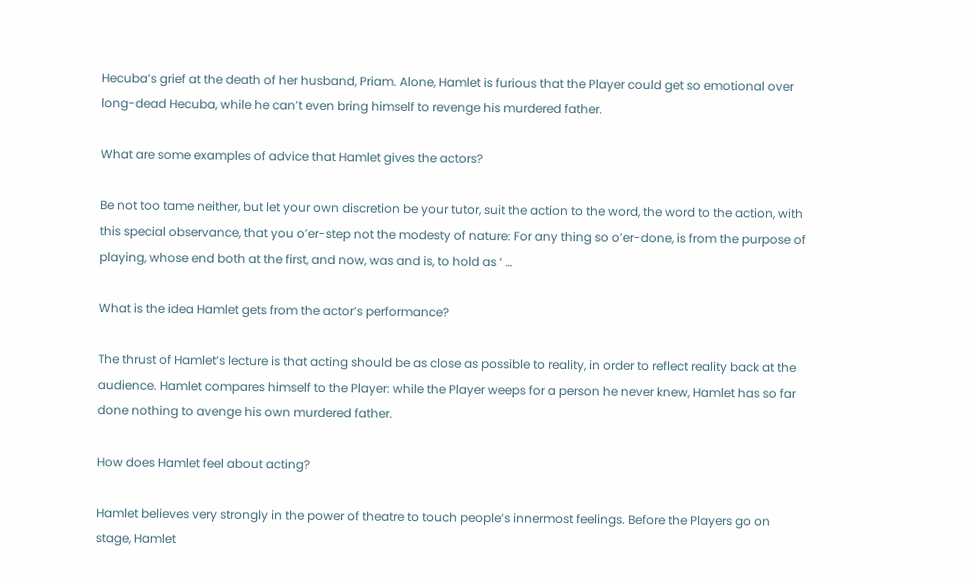Hecuba’s grief at the death of her husband, Priam. Alone, Hamlet is furious that the Player could get so emotional over long-dead Hecuba, while he can’t even bring himself to revenge his murdered father.

What are some examples of advice that Hamlet gives the actors?

Be not too tame neither, but let your own discretion be your tutor, suit the action to the word, the word to the action, with this special observance, that you o’er-step not the modesty of nature: For any thing so o’er-done, is from the purpose of playing, whose end both at the first, and now, was and is, to hold as ‘ …

What is the idea Hamlet gets from the actor’s performance?

The thrust of Hamlet’s lecture is that acting should be as close as possible to reality, in order to reflect reality back at the audience. Hamlet compares himself to the Player: while the Player weeps for a person he never knew, Hamlet has so far done nothing to avenge his own murdered father.

How does Hamlet feel about acting?

Hamlet believes very strongly in the power of theatre to touch people’s innermost feelings. Before the Players go on stage, Hamlet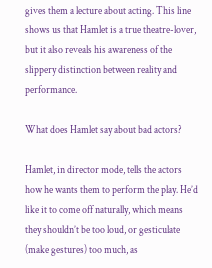gives them a lecture about acting. This line shows us that Hamlet is a true theatre-lover, but it also reveals his awareness of the slippery distinction between reality and performance.

What does Hamlet say about bad actors?

Hamlet, in director mode, tells the actors how he wants them to perform the play. He’d like it to come off naturally, which means they shouldn’t be too loud, or gesticulate (make gestures) too much, as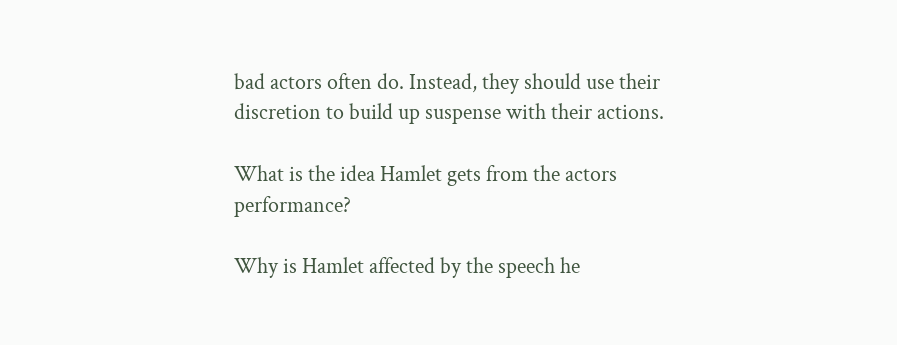bad actors often do. Instead, they should use their discretion to build up suspense with their actions.

What is the idea Hamlet gets from the actors performance?

Why is Hamlet affected by the speech he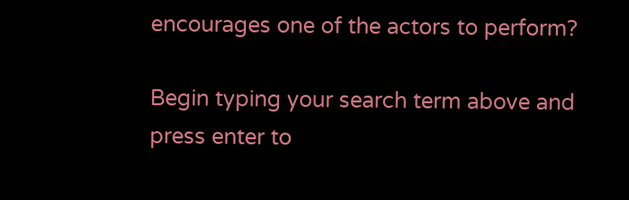encourages one of the actors to perform?

Begin typing your search term above and press enter to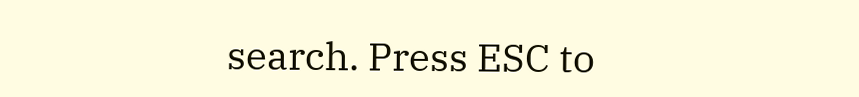search. Press ESC to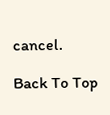cancel.

Back To Top